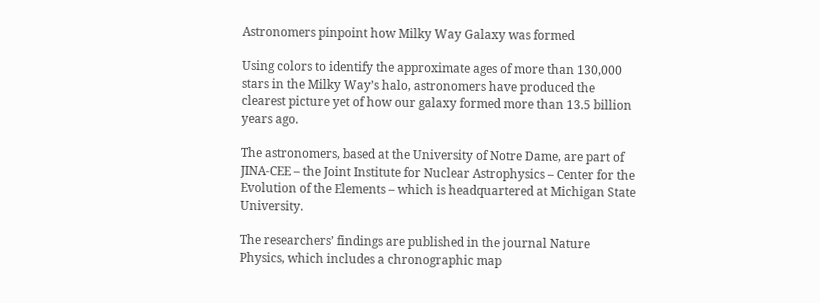Astronomers pinpoint how Milky Way Galaxy was formed

Using colors to identify the approximate ages of more than 130,000 stars in the Milky Way’s halo, astronomers have produced the clearest picture yet of how our galaxy formed more than 13.5 billion years ago.

The astronomers, based at the University of Notre Dame, are part of JINA-CEE – the Joint Institute for Nuclear Astrophysics – Center for the Evolution of the Elements – which is headquartered at Michigan State University.

The researchers’ findings are published in the journal Nature Physics, which includes a chronographic map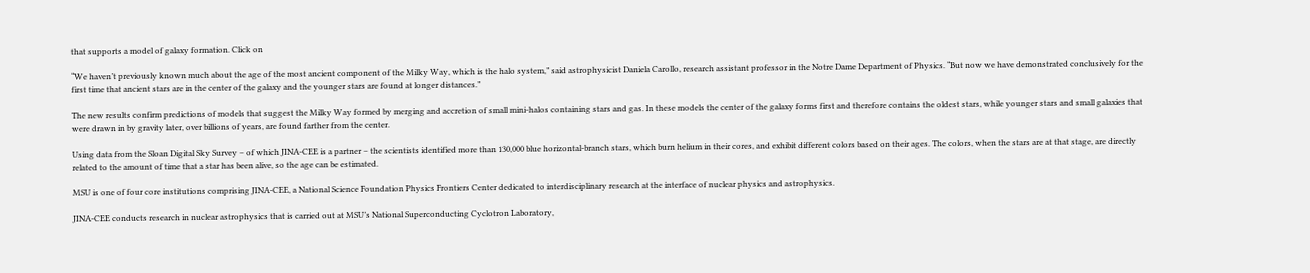that supports a model of galaxy formation. Click on

“We haven’t previously known much about the age of the most ancient component of the Milky Way, which is the halo system,” said astrophysicist Daniela Carollo, research assistant professor in the Notre Dame Department of Physics. “But now we have demonstrated conclusively for the first time that ancient stars are in the center of the galaxy and the younger stars are found at longer distances.”

The new results confirm predictions of models that suggest the Milky Way formed by merging and accretion of small mini-halos containing stars and gas. In these models the center of the galaxy forms first and therefore contains the oldest stars, while younger stars and small galaxies that were drawn in by gravity later, over billions of years, are found farther from the center.

Using data from the Sloan Digital Sky Survey – of which JINA-CEE is a partner – the scientists identified more than 130,000 blue horizontal-branch stars, which burn helium in their cores, and exhibit different colors based on their ages. The colors, when the stars are at that stage, are directly related to the amount of time that a star has been alive, so the age can be estimated.

MSU is one of four core institutions comprising JINA-CEE, a National Science Foundation Physics Frontiers Center dedicated to interdisciplinary research at the interface of nuclear physics and astrophysics.

JINA-CEE conducts research in nuclear astrophysics that is carried out at MSU’s National Superconducting Cyclotron Laboratory,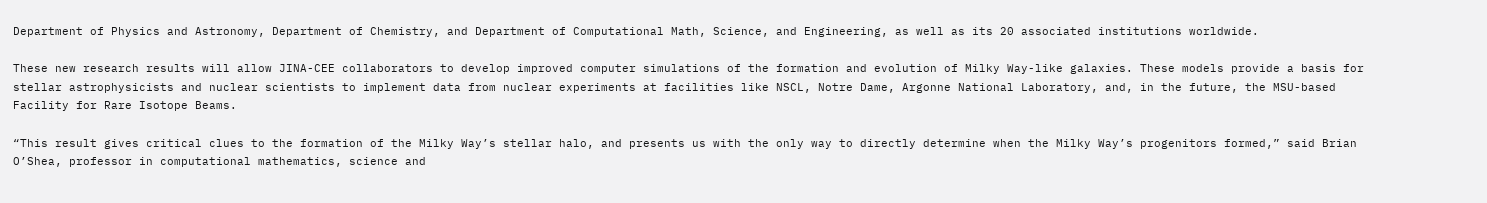Department of Physics and Astronomy, Department of Chemistry, and Department of Computational Math, Science, and Engineering, as well as its 20 associated institutions worldwide.

These new research results will allow JINA-CEE collaborators to develop improved computer simulations of the formation and evolution of Milky Way-like galaxies. These models provide a basis for stellar astrophysicists and nuclear scientists to implement data from nuclear experiments at facilities like NSCL, Notre Dame, Argonne National Laboratory, and, in the future, the MSU-based Facility for Rare Isotope Beams.

“This result gives critical clues to the formation of the Milky Way’s stellar halo, and presents us with the only way to directly determine when the Milky Way’s progenitors formed,” said Brian O’Shea, professor in computational mathematics, science and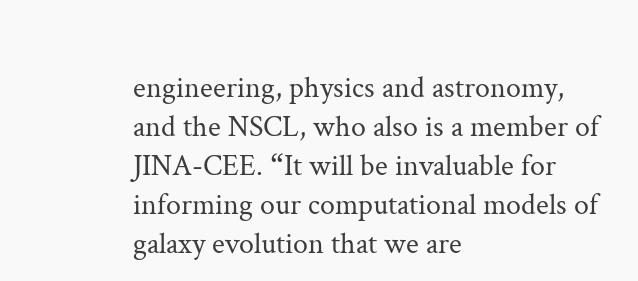engineering, physics and astronomy, and the NSCL, who also is a member of JINA-CEE. “It will be invaluable for informing our computational models of galaxy evolution that we are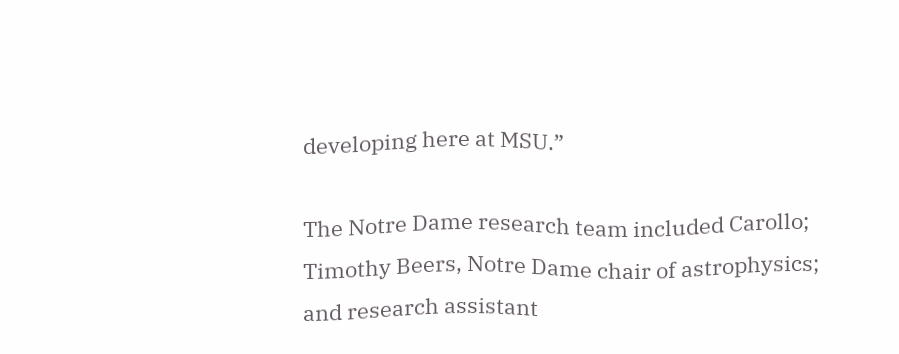developing here at MSU.”

The Notre Dame research team included Carollo; Timothy Beers, Notre Dame chair of astrophysics; and research assistant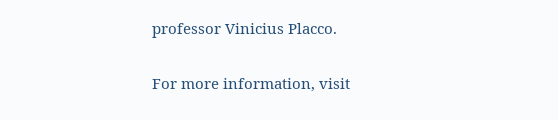professor Vinicius Placco.

For more information, visit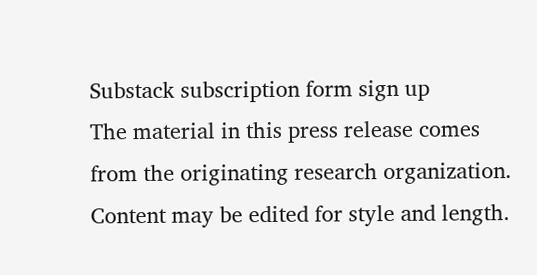Substack subscription form sign up
The material in this press release comes from the originating research organization. Content may be edited for style and length.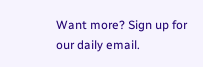Want more? Sign up for our daily email.